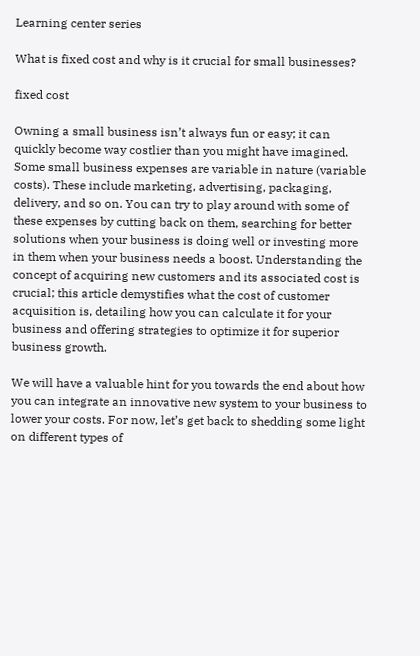Learning center series

What is fixed cost and why is it crucial for small businesses?

fixed cost

Owning a small business isn’t always fun or easy; it can quickly become way costlier than you might have imagined. Some small business expenses are variable in nature (variable costs). These include marketing, advertising, packaging, delivery, and so on. You can try to play around with some of these expenses by cutting back on them, searching for better solutions when your business is doing well or investing more in them when your business needs a boost. Understanding the concept of acquiring new customers and its associated cost is crucial; this article demystifies what the cost of customer acquisition is, detailing how you can calculate it for your business and offering strategies to optimize it for superior business growth.

We will have a valuable hint for you towards the end about how you can integrate an innovative new system to your business to lower your costs. For now, let’s get back to shedding some light on different types of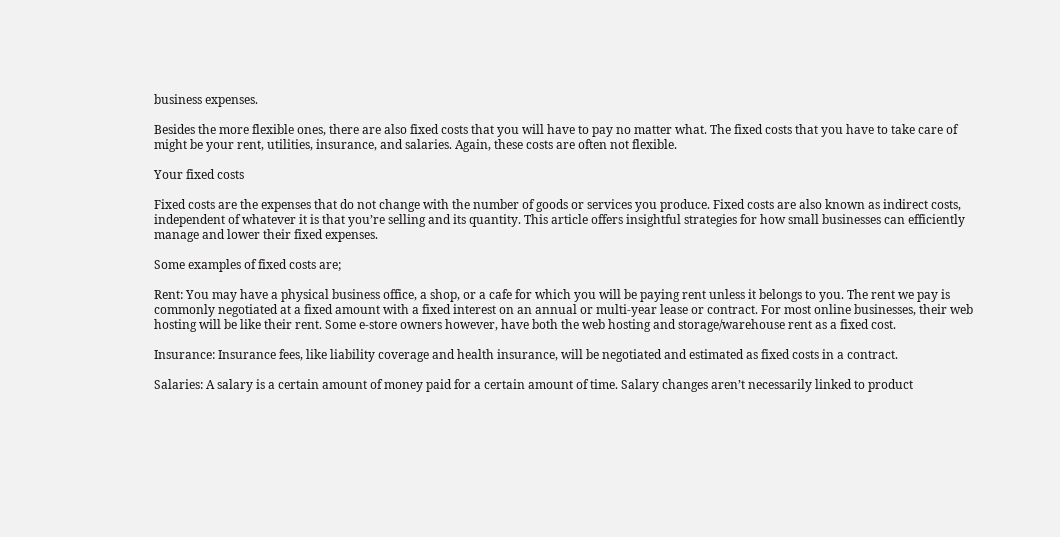business expenses.

Besides the more flexible ones, there are also fixed costs that you will have to pay no matter what. The fixed costs that you have to take care of might be your rent, utilities, insurance, and salaries. Again, these costs are often not flexible.

Your fixed costs

Fixed costs are the expenses that do not change with the number of goods or services you produce. Fixed costs are also known as indirect costs, independent of whatever it is that you’re selling and its quantity. This article offers insightful strategies for how small businesses can efficiently manage and lower their fixed expenses.

Some examples of fixed costs are;

Rent: You may have a physical business office, a shop, or a cafe for which you will be paying rent unless it belongs to you. The rent we pay is commonly negotiated at a fixed amount with a fixed interest on an annual or multi-year lease or contract. For most online businesses, their web hosting will be like their rent. Some e-store owners however, have both the web hosting and storage/warehouse rent as a fixed cost.

Insurance: Insurance fees, like liability coverage and health insurance, will be negotiated and estimated as fixed costs in a contract.

Salaries: A salary is a certain amount of money paid for a certain amount of time. Salary changes aren’t necessarily linked to product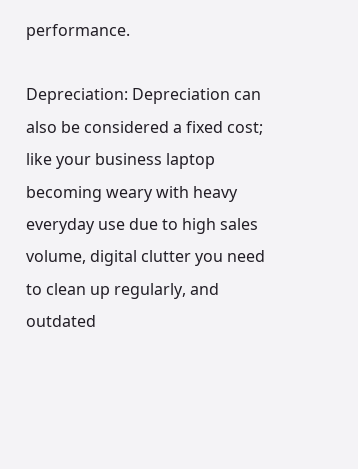performance.

Depreciation: Depreciation can also be considered a fixed cost; like your business laptop becoming weary with heavy everyday use due to high sales volume, digital clutter you need to clean up regularly, and outdated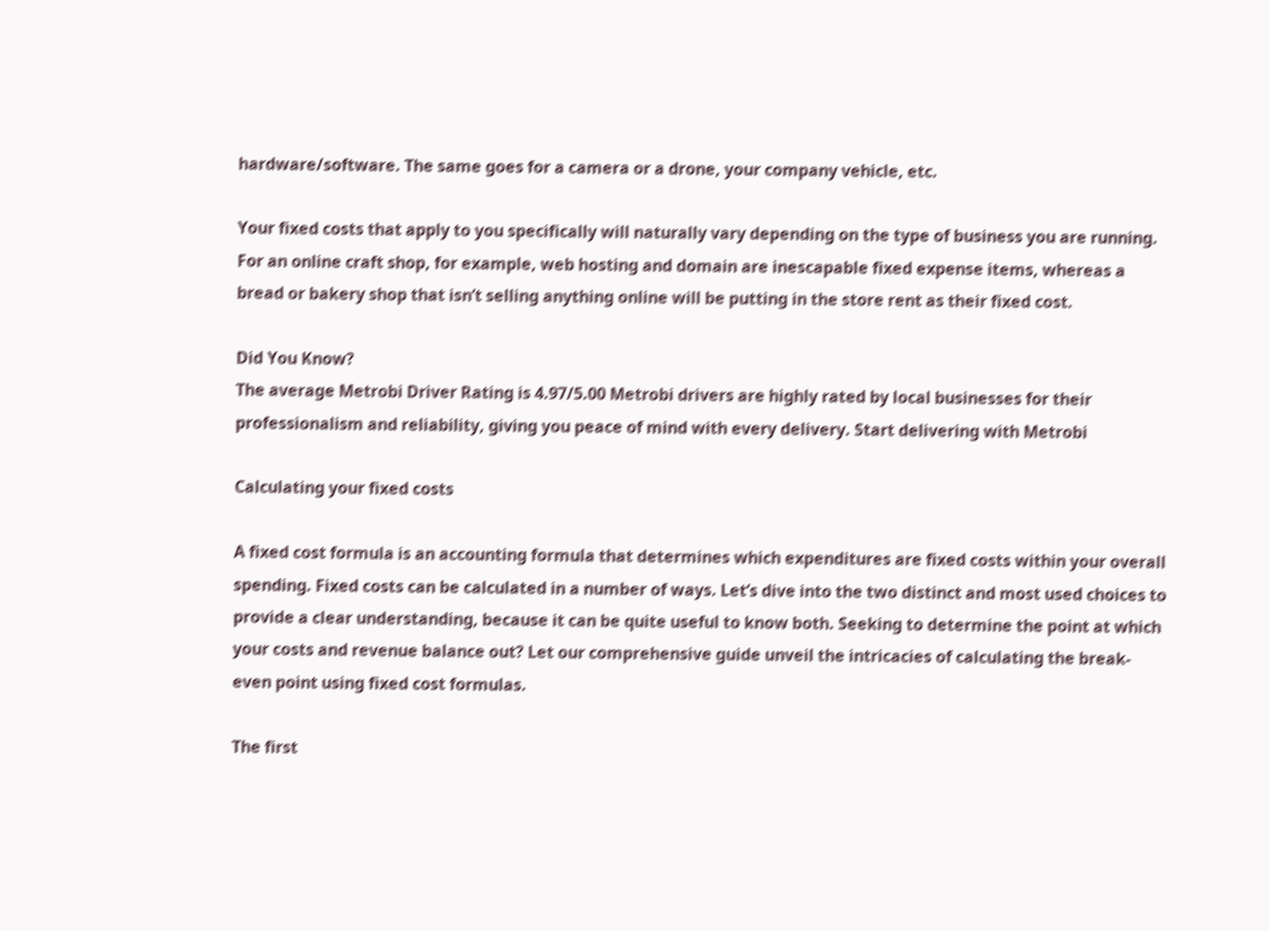hardware/software. The same goes for a camera or a drone, your company vehicle, etc.

Your fixed costs that apply to you specifically will naturally vary depending on the type of business you are running. For an online craft shop, for example, web hosting and domain are inescapable fixed expense items, whereas a bread or bakery shop that isn’t selling anything online will be putting in the store rent as their fixed cost.

Did You Know?
The average Metrobi Driver Rating is 4.97/5.00 Metrobi drivers are highly rated by local businesses for their professionalism and reliability, giving you peace of mind with every delivery. Start delivering with Metrobi

Calculating your fixed costs

A fixed cost formula is an accounting formula that determines which expenditures are fixed costs within your overall spending. Fixed costs can be calculated in a number of ways. Let’s dive into the two distinct and most used choices to provide a clear understanding, because it can be quite useful to know both. Seeking to determine the point at which your costs and revenue balance out? Let our comprehensive guide unveil the intricacies of calculating the break-even point using fixed cost formulas.

The first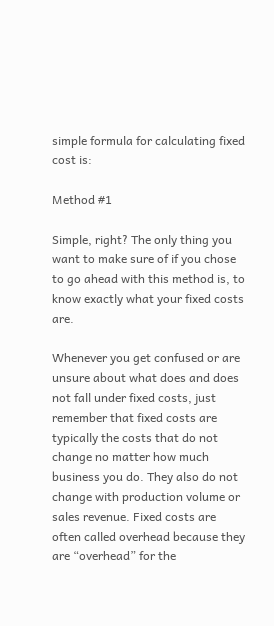simple formula for calculating fixed cost is:

Method #1

Simple, right? The only thing you want to make sure of if you chose to go ahead with this method is, to know exactly what your fixed costs are.

Whenever you get confused or are unsure about what does and does not fall under fixed costs, just remember that fixed costs are typically the costs that do not change no matter how much business you do. They also do not change with production volume or sales revenue. Fixed costs are often called overhead because they are “overhead” for the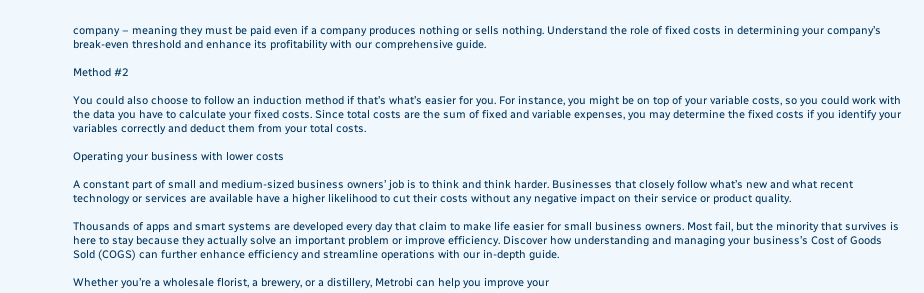company – meaning they must be paid even if a company produces nothing or sells nothing. Understand the role of fixed costs in determining your company’s break-even threshold and enhance its profitability with our comprehensive guide.

Method #2

You could also choose to follow an induction method if that’s what’s easier for you. For instance, you might be on top of your variable costs, so you could work with the data you have to calculate your fixed costs. Since total costs are the sum of fixed and variable expenses, you may determine the fixed costs if you identify your variables correctly and deduct them from your total costs.

Operating your business with lower costs

A constant part of small and medium-sized business owners’ job is to think and think harder. Businesses that closely follow what’s new and what recent technology or services are available have a higher likelihood to cut their costs without any negative impact on their service or product quality.

Thousands of apps and smart systems are developed every day that claim to make life easier for small business owners. Most fail, but the minority that survives is here to stay because they actually solve an important problem or improve efficiency. Discover how understanding and managing your business’s Cost of Goods Sold (COGS) can further enhance efficiency and streamline operations with our in-depth guide.

Whether you’re a wholesale florist, a brewery, or a distillery, Metrobi can help you improve your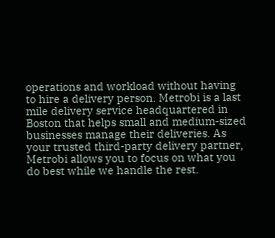operations and workload without having to hire a delivery person. Metrobi is a last mile delivery service headquartered in Boston that helps small and medium-sized businesses manage their deliveries. As your trusted third-party delivery partner, Metrobi allows you to focus on what you do best while we handle the rest.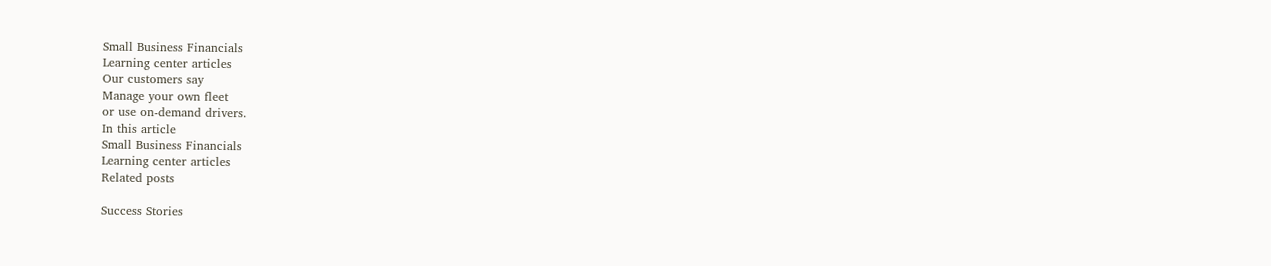Small Business Financials
Learning center articles
Our customers say
Manage your own fleet
or use on-demand drivers.
In this article
Small Business Financials
Learning center articles
Related posts

Success Stories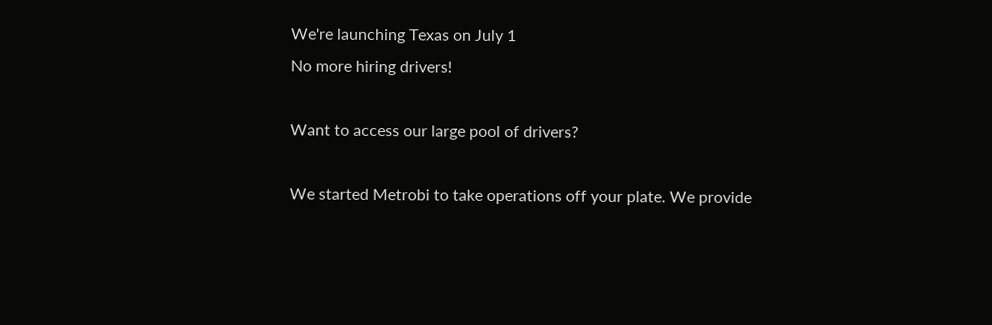We're launching Texas on July 1
No more hiring drivers!

Want to access our large pool of drivers?

We started Metrobi to take operations off your plate. We provide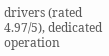drivers (rated 4.97/5), dedicated operation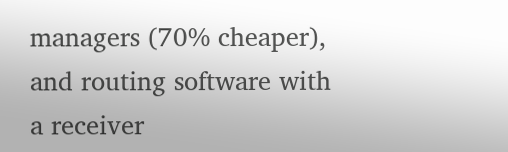managers (70% cheaper), and routing software with a receiver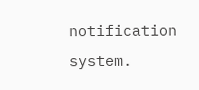notification system.